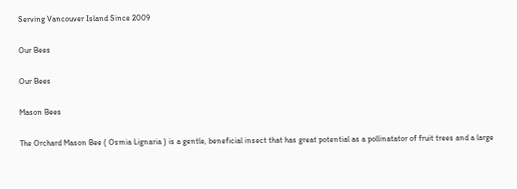Serving Vancouver Island Since 2009

Our Bees

Our Bees

Mason Bees

The Orchard Mason Bee ( Osmia Lignaria ) is a gentle, beneficial insect that has great potential as a pollinatator of fruit trees and a large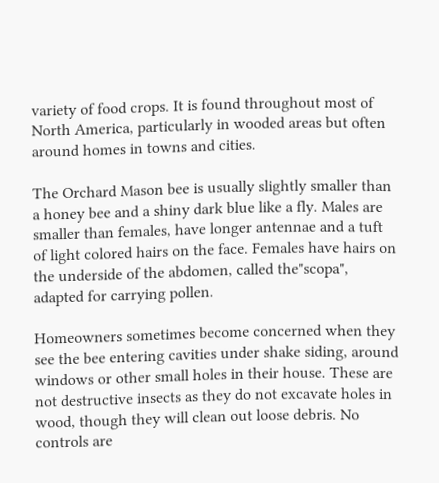variety of food crops. It is found throughout most of North America, particularly in wooded areas but often around homes in towns and cities.

The Orchard Mason bee is usually slightly smaller than a honey bee and a shiny dark blue like a fly. Males are smaller than females, have longer antennae and a tuft of light colored hairs on the face. Females have hairs on the underside of the abdomen, called the"scopa", adapted for carrying pollen.

Homeowners sometimes become concerned when they see the bee entering cavities under shake siding, around windows or other small holes in their house. These are not destructive insects as they do not excavate holes in wood, though they will clean out loose debris. No controls are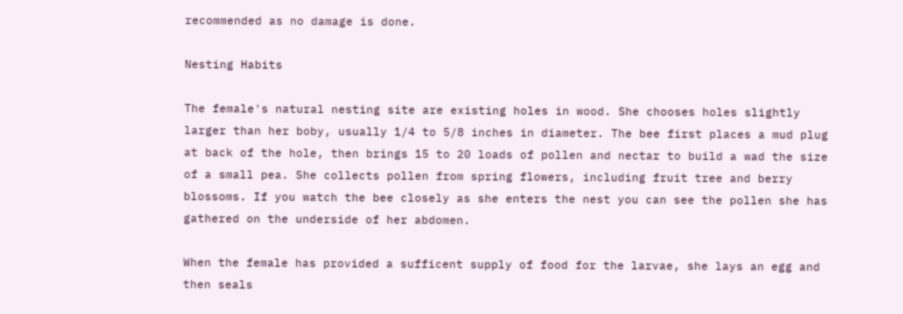recommended as no damage is done.

Nesting Habits

The female's natural nesting site are existing holes in wood. She chooses holes slightly larger than her boby, usually 1/4 to 5/8 inches in diameter. The bee first places a mud plug at back of the hole, then brings 15 to 20 loads of pollen and nectar to build a wad the size of a small pea. She collects pollen from spring flowers, including fruit tree and berry blossoms. If you watch the bee closely as she enters the nest you can see the pollen she has gathered on the underside of her abdomen.

When the female has provided a sufficent supply of food for the larvae, she lays an egg and then seals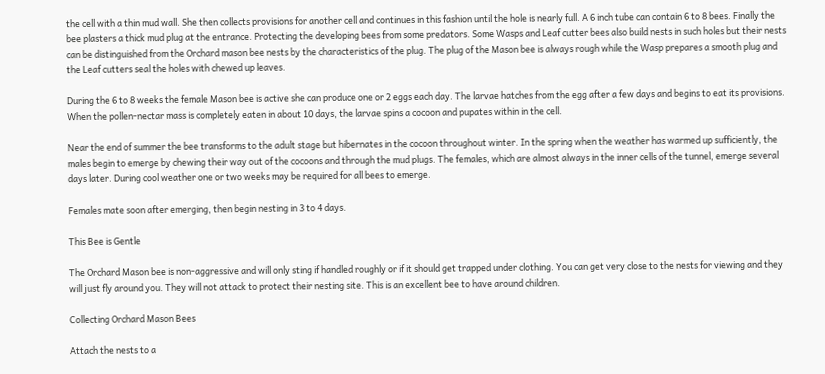the cell with a thin mud wall. She then collects provisions for another cell and continues in this fashion until the hole is nearly full. A 6 inch tube can contain 6 to 8 bees. Finally the bee plasters a thick mud plug at the entrance. Protecting the developing bees from some predators. Some Wasps and Leaf cutter bees also build nests in such holes but their nests can be distinguished from the Orchard mason bee nests by the characteristics of the plug. The plug of the Mason bee is always rough while the Wasp prepares a smooth plug and the Leaf cutters seal the holes with chewed up leaves.

During the 6 to 8 weeks the female Mason bee is active she can produce one or 2 eggs each day. The larvae hatches from the egg after a few days and begins to eat its provisions. When the pollen-nectar mass is completely eaten in about 10 days, the larvae spins a cocoon and pupates within in the cell.

Near the end of summer the bee transforms to the adult stage but hibernates in the cocoon throughout winter. In the spring when the weather has warmed up sufficiently, the males begin to emerge by chewing their way out of the cocoons and through the mud plugs. The females, which are almost always in the inner cells of the tunnel, emerge several days later. During cool weather one or two weeks may be required for all bees to emerge.

Females mate soon after emerging, then begin nesting in 3 to 4 days.

This Bee is Gentle

The Orchard Mason bee is non-aggressive and will only sting if handled roughly or if it should get trapped under clothing. You can get very close to the nests for viewing and they will just fly around you. They will not attack to protect their nesting site. This is an excellent bee to have around children.

Collecting Orchard Mason Bees

Attach the nests to a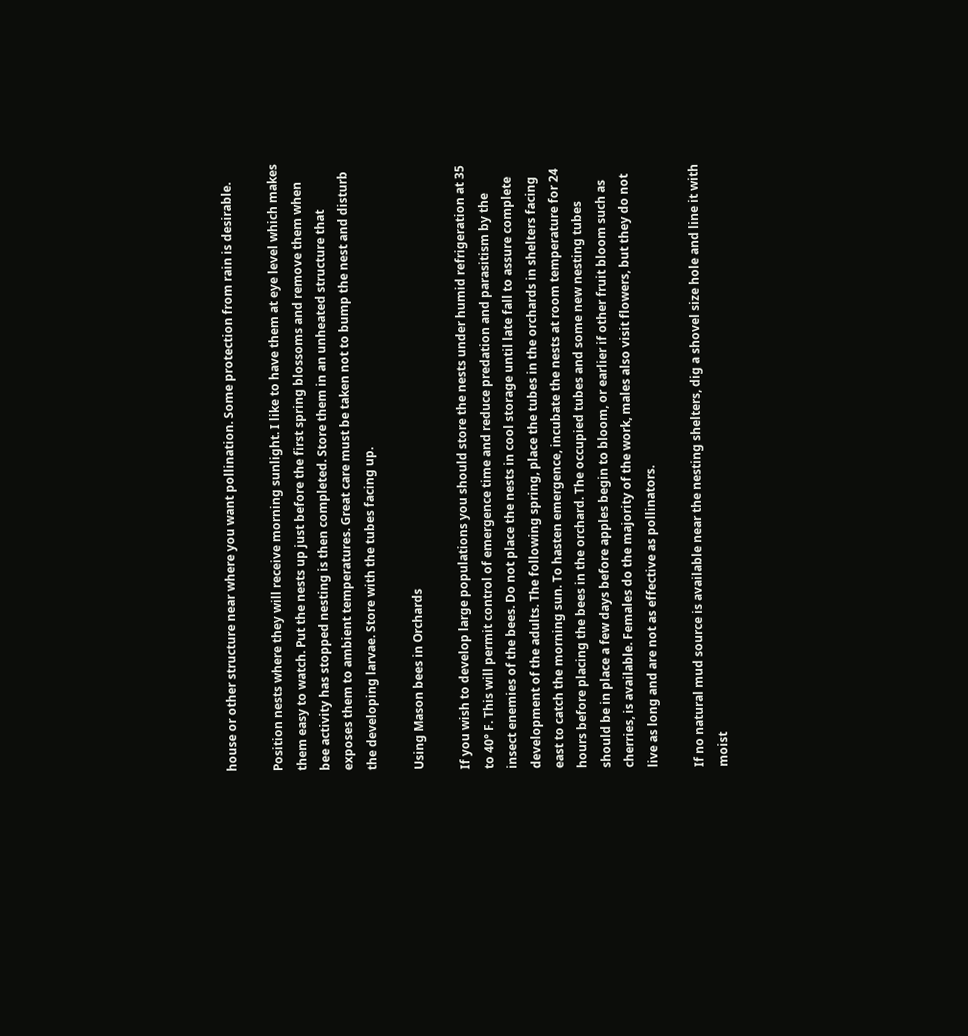house or other structure near where you want pollination. Some protection from rain is desirable.

Position nests where they will receive morning sunlight. I like to have them at eye level which makes them easy to watch. Put the nests up just before the first spring blossoms and remove them when bee activity has stopped nesting is then completed. Store them in an unheated structure that exposes them to ambient temperatures. Great care must be taken not to bump the nest and disturb the developing larvae. Store with the tubes facing up.

Using Mason bees in Orchards

If you wish to develop large populations you should store the nests under humid refrigeration at 35 to 40° F. This will permit control of emergence time and reduce predation and parasitism by the insect enemies of the bees. Do not place the nests in cool storage until late fall to assure complete development of the adults. The following spring, place the tubes in the orchards in shelters facing east to catch the morning sun. To hasten emergence, incubate the nests at room temperature for 24 hours before placing the bees in the orchard. The occupied tubes and some new nesting tubes should be in place a few days before apples begin to bloom, or earlier if other fruit bloom such as cherries, is available. Females do the majority of the work, males also visit flowers, but they do not live as long and are not as effective as pollinators.

If no natural mud source is available near the nesting shelters, dig a shovel size hole and line it with moist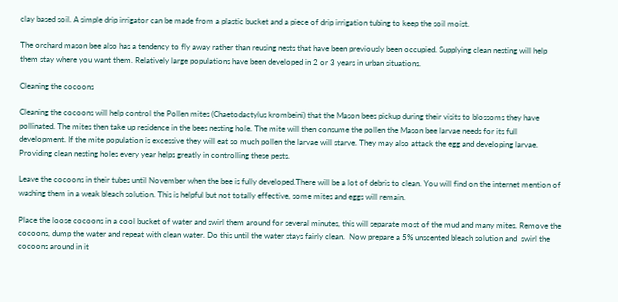clay based soil. A simple drip irrigator can be made from a plastic bucket and a piece of drip irrigation tubing to keep the soil moist.

The orchard mason bee also has a tendency to fly away rather than reusing nests that have been previously been occupied. Supplying clean nesting will help them stay where you want them. Relatively large populations have been developed in 2 or 3 years in urban situations.

Cleaning the cocoons

Cleaning the cocoons will help control the Pollen mites (Chaetodactylus krombeini) that the Mason bees pickup during their visits to blossoms they have pollinated. The mites then take up residence in the bees nesting hole. The mite will then consume the pollen the Mason bee larvae needs for its full development. If the mite population is excessive they will eat so much pollen the larvae will starve. They may also attack the egg and developing larvae. Providing clean nesting holes every year helps greatly in controlling these pests.

Leave the cocoons in their tubes until November when the bee is fully developed.There will be a lot of debris to clean. You will find on the internet mention of washing them in a weak bleach solution. This is helpful but not totally effective, some mites and eggs will remain.

Place the loose cocoons in a cool bucket of water and swirl them around for several minutes, this will separate most of the mud and many mites. Remove the cocoons, dump the water and repeat with clean water. Do this until the water stays fairly clean.  Now prepare a 5% unscented bleach solution and  swirl the cocoons around in it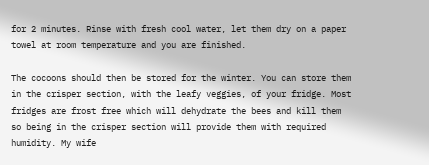for 2 minutes. Rinse with fresh cool water, let them dry on a paper towel at room temperature and you are finished.

The cocoons should then be stored for the winter. You can store them in the crisper section, with the leafy veggies, of your fridge. Most fridges are frost free which will dehydrate the bees and kill them so being in the crisper section will provide them with required humidity. My wife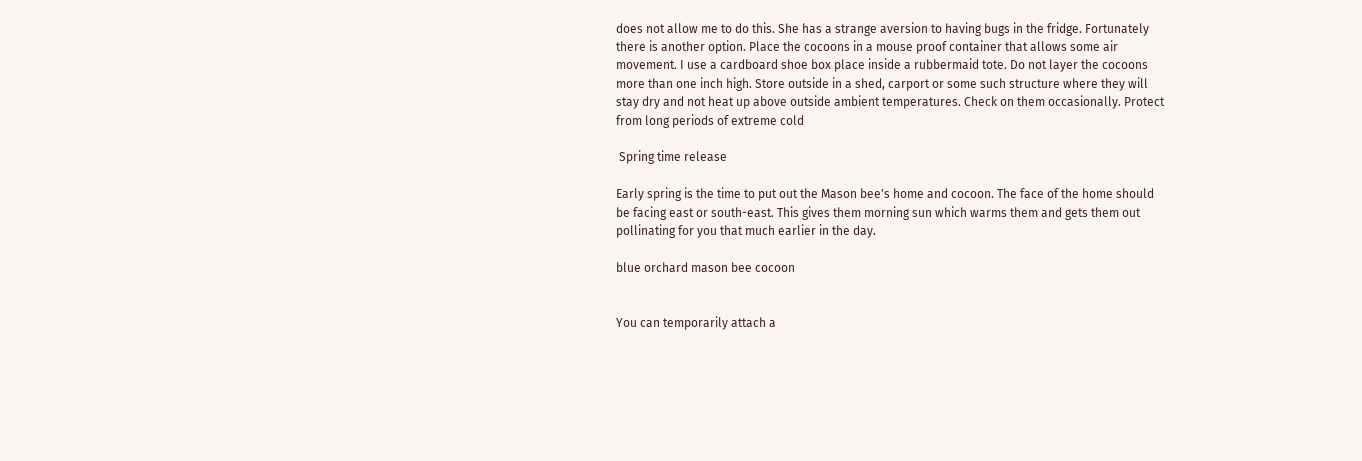does not allow me to do this. She has a strange aversion to having bugs in the fridge. Fortunately there is another option. Place the cocoons in a mouse proof container that allows some air movement. I use a cardboard shoe box place inside a rubbermaid tote. Do not layer the cocoons more than one inch high. Store outside in a shed, carport or some such structure where they will stay dry and not heat up above outside ambient temperatures. Check on them occasionally. Protect from long periods of extreme cold

 Spring time release

Early spring is the time to put out the Mason bee's home and cocoon. The face of the home should be facing east or south-east. This gives them morning sun which warms them and gets them out pollinating for you that much earlier in the day.

blue orchard mason bee cocoon


You can temporarily attach a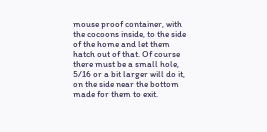mouse proof container, with the cocoons inside, to the side of the home and let them hatch out of that. Of course there must be a small hole, 5/16 or a bit larger will do it, on the side near the bottom made for them to exit.